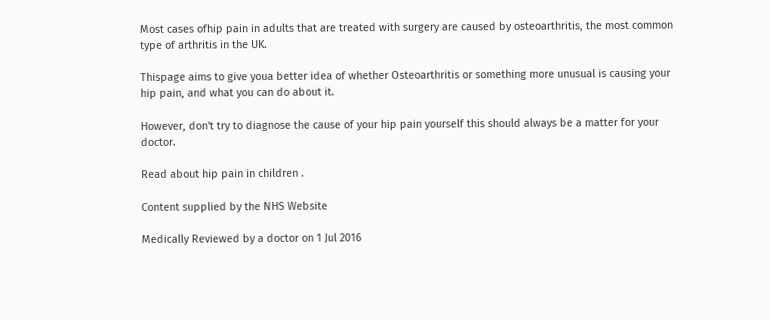Most cases ofhip pain in adults that are treated with surgery are caused by osteoarthritis, the most common type of arthritis in the UK.

Thispage aims to give youa better idea of whether Osteoarthritis or something more unusual is causing your hip pain, and what you can do about it.

However, don't try to diagnose the cause of your hip pain yourself this should always be a matter for your doctor.

Read about hip pain in children .

Content supplied by the NHS Website

Medically Reviewed by a doctor on 1 Jul 2016